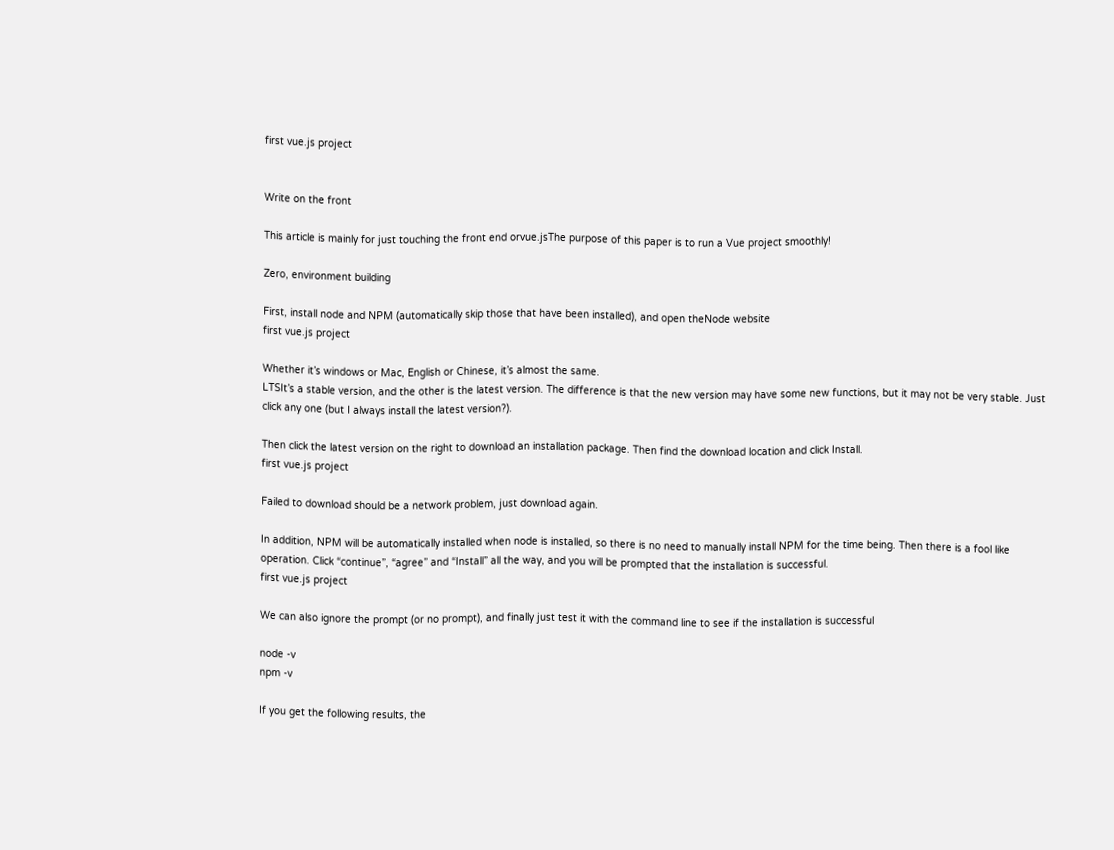first vue.js project


Write on the front

This article is mainly for just touching the front end orvue.jsThe purpose of this paper is to run a Vue project smoothly!

Zero, environment building

First, install node and NPM (automatically skip those that have been installed), and open theNode website
first vue.js project

Whether it’s windows or Mac, English or Chinese, it’s almost the same.
LTSIt’s a stable version, and the other is the latest version. The difference is that the new version may have some new functions, but it may not be very stable. Just click any one (but I always install the latest version?).

Then click the latest version on the right to download an installation package. Then find the download location and click Install.
first vue.js project

Failed to download should be a network problem, just download again.

In addition, NPM will be automatically installed when node is installed, so there is no need to manually install NPM for the time being. Then there is a fool like operation. Click “continue”, “agree” and “Install” all the way, and you will be prompted that the installation is successful.
first vue.js project

We can also ignore the prompt (or no prompt), and finally just test it with the command line to see if the installation is successful

node -v
npm -v

If you get the following results, the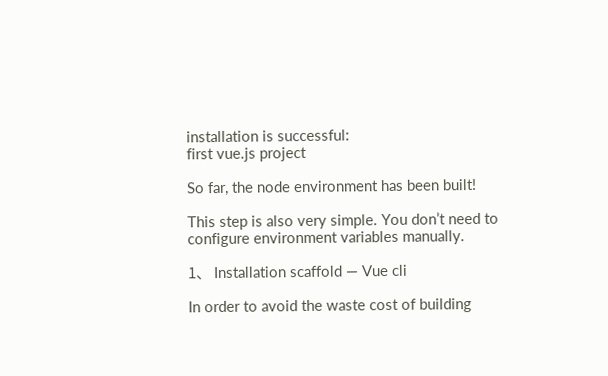installation is successful:
first vue.js project

So far, the node environment has been built!

This step is also very simple. You don’t need to configure environment variables manually.

1、 Installation scaffold — Vue cli

In order to avoid the waste cost of building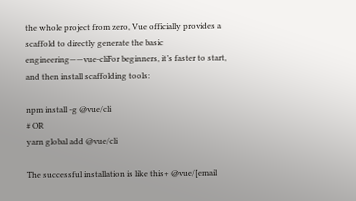the whole project from zero, Vue officially provides a scaffold to directly generate the basic engineering——vue-cliFor beginners, it’s faster to start, and then install scaffolding tools:

npm install -g @vue/cli
# OR
yarn global add @vue/cli

The successful installation is like this+ @vue/[email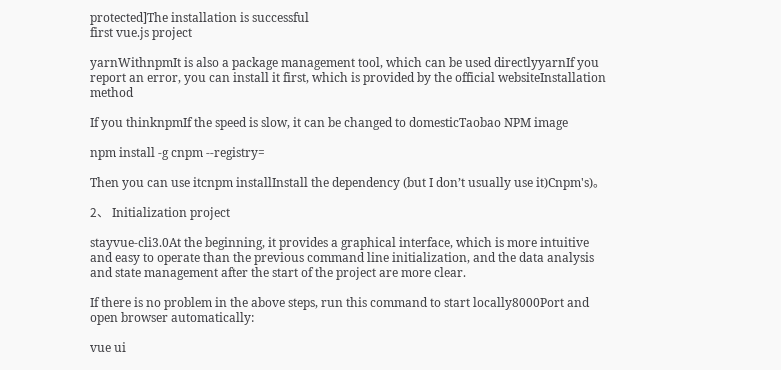protected]The installation is successful
first vue.js project

yarnWithnpmIt is also a package management tool, which can be used directlyyarnIf you report an error, you can install it first, which is provided by the official websiteInstallation method

If you thinknpmIf the speed is slow, it can be changed to domesticTaobao NPM image

npm install -g cnpm --registry=

Then you can use itcnpm installInstall the dependency (but I don’t usually use it)Cnpm's)。

2、 Initialization project

stayvue-cli3.0At the beginning, it provides a graphical interface, which is more intuitive and easy to operate than the previous command line initialization, and the data analysis and state management after the start of the project are more clear.

If there is no problem in the above steps, run this command to start locally8000Port and open browser automatically:

vue ui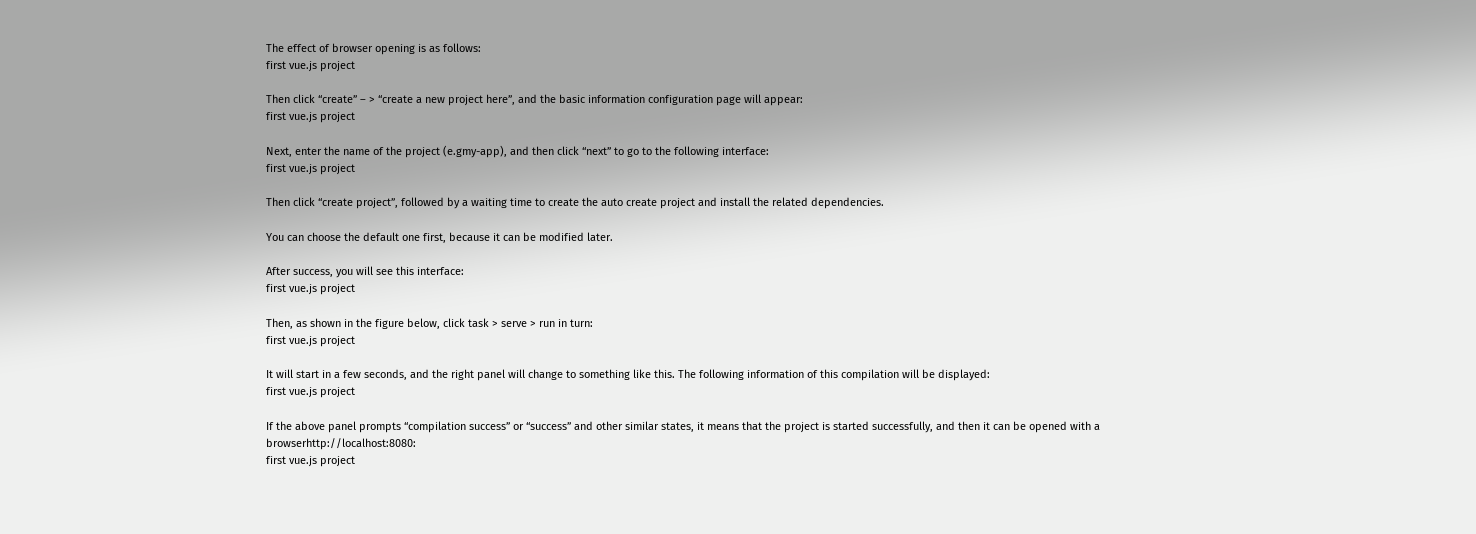The effect of browser opening is as follows:
first vue.js project

Then click “create” – > “create a new project here”, and the basic information configuration page will appear:
first vue.js project

Next, enter the name of the project (e.gmy-app), and then click “next” to go to the following interface:
first vue.js project

Then click “create project”, followed by a waiting time to create the auto create project and install the related dependencies.

You can choose the default one first, because it can be modified later.

After success, you will see this interface:
first vue.js project

Then, as shown in the figure below, click task > serve > run in turn:
first vue.js project

It will start in a few seconds, and the right panel will change to something like this. The following information of this compilation will be displayed:
first vue.js project

If the above panel prompts “compilation success” or “success” and other similar states, it means that the project is started successfully, and then it can be opened with a browserhttp://localhost:8080:
first vue.js project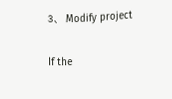3、 Modify project

If the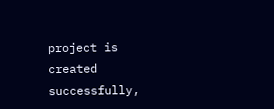project is created successfully,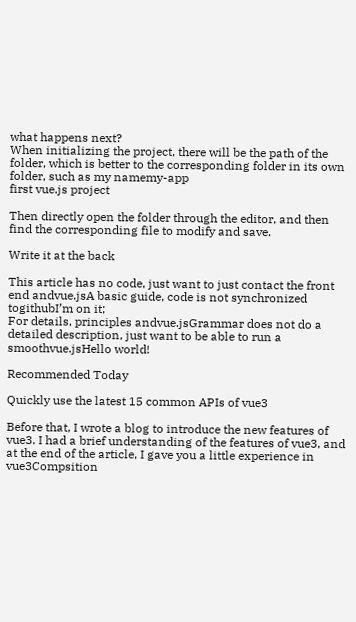what happens next?
When initializing the project, there will be the path of the folder, which is better to the corresponding folder in its own folder, such as my namemy-app
first vue.js project

Then directly open the folder through the editor, and then find the corresponding file to modify and save.

Write it at the back

This article has no code, just want to just contact the front end andvue.jsA basic guide, code is not synchronized togithubI’m on it;
For details, principles andvue.jsGrammar does not do a detailed description, just want to be able to run a smoothvue.jsHello world!

Recommended Today

Quickly use the latest 15 common APIs of vue3

Before that, I wrote a blog to introduce the new features of vue3. I had a brief understanding of the features of vue3, and at the end of the article, I gave you a little experience in vue3Compsition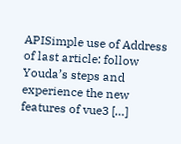APISimple use of Address of last article: follow Youda’s steps and experience the new features of vue3 […]